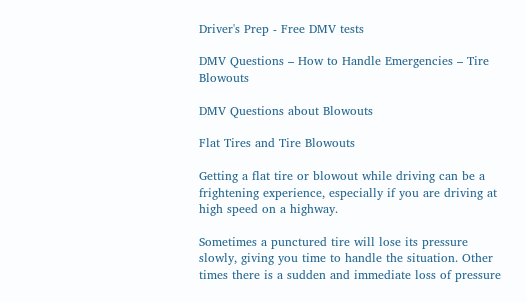Driver's Prep - Free DMV tests

DMV Questions – How to Handle Emergencies – Tire Blowouts

DMV Questions about Blowouts

Flat Tires and Tire Blowouts

Getting a flat tire or blowout while driving can be a frightening experience, especially if you are driving at high speed on a highway.

Sometimes a punctured tire will lose its pressure slowly, giving you time to handle the situation. Other times there is a sudden and immediate loss of pressure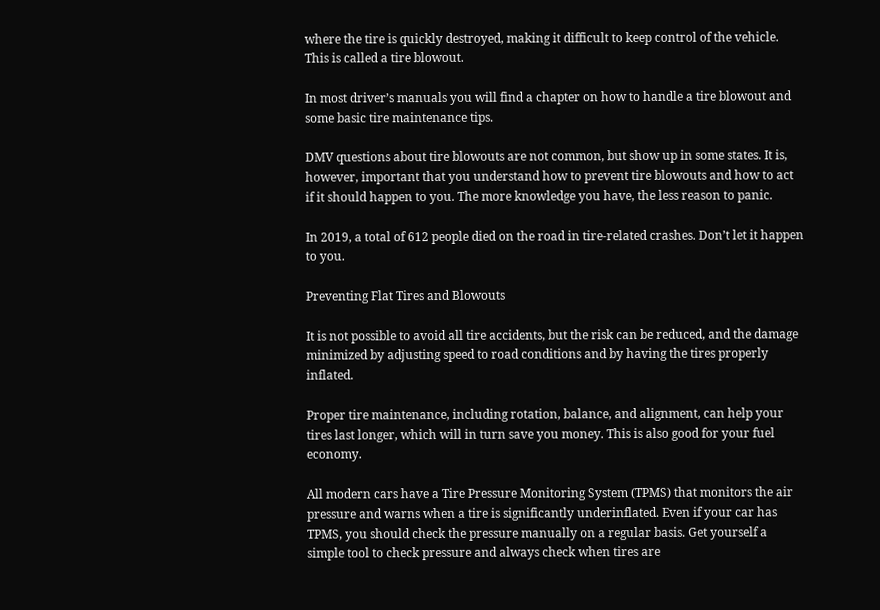where the tire is quickly destroyed, making it difficult to keep control of the vehicle. This is called a tire blowout.

In most driver’s manuals you will find a chapter on how to handle a tire blowout and some basic tire maintenance tips.

DMV questions about tire blowouts are not common, but show up in some states. It is, however, important that you understand how to prevent tire blowouts and how to act if it should happen to you. The more knowledge you have, the less reason to panic.

In 2019, a total of 612 people died on the road in tire-related crashes. Don’t let it happen to you.

Preventing Flat Tires and Blowouts

It is not possible to avoid all tire accidents, but the risk can be reduced, and the damage minimized by adjusting speed to road conditions and by having the tires properly inflated.

Proper tire maintenance, including rotation, balance, and alignment, can help your tires last longer, which will in turn save you money. This is also good for your fuel economy.

All modern cars have a Tire Pressure Monitoring System (TPMS) that monitors the air pressure and warns when a tire is significantly underinflated. Even if your car has TPMS, you should check the pressure manually on a regular basis. Get yourself a simple tool to check pressure and always check when tires are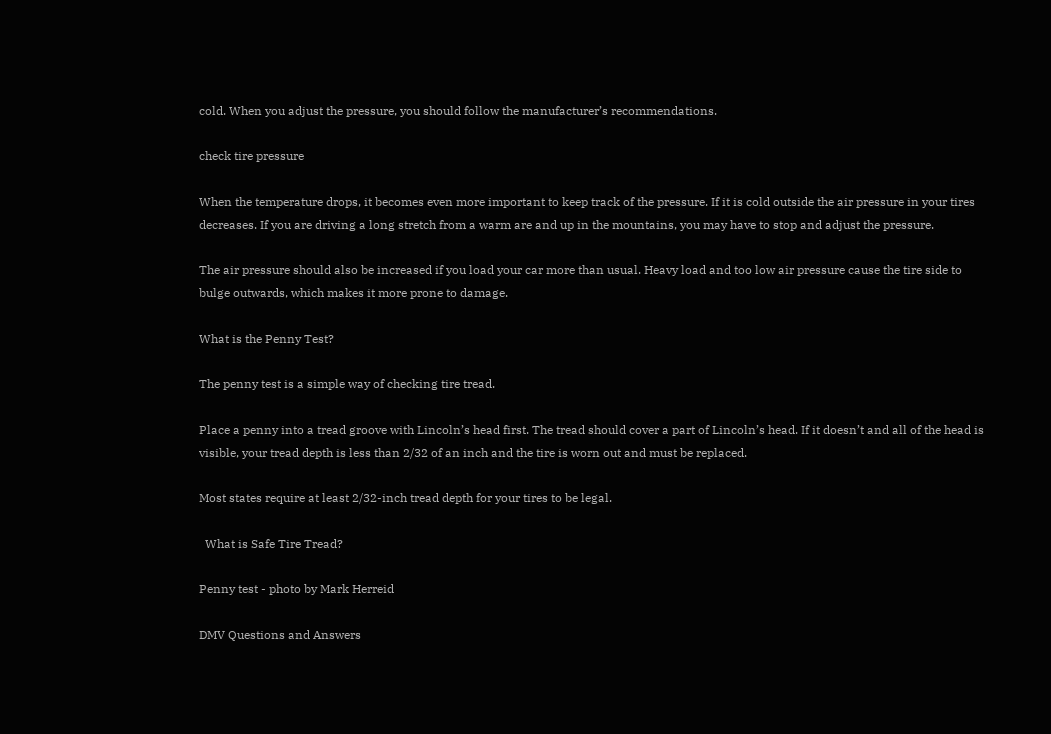cold. When you adjust the pressure, you should follow the manufacturer’s recommendations.

check tire pressure

When the temperature drops, it becomes even more important to keep track of the pressure. If it is cold outside the air pressure in your tires decreases. If you are driving a long stretch from a warm are and up in the mountains, you may have to stop and adjust the pressure.

The air pressure should also be increased if you load your car more than usual. Heavy load and too low air pressure cause the tire side to bulge outwards, which makes it more prone to damage.

What is the Penny Test?

The penny test is a simple way of checking tire tread.

Place a penny into a tread groove with Lincoln’s head first. The tread should cover a part of Lincoln’s head. If it doesn’t and all of the head is visible, your tread depth is less than 2/32 of an inch and the tire is worn out and must be replaced.

Most states require at least 2/32-inch tread depth for your tires to be legal.

  What is Safe Tire Tread?

Penny test - photo by Mark Herreid

DMV Questions and Answers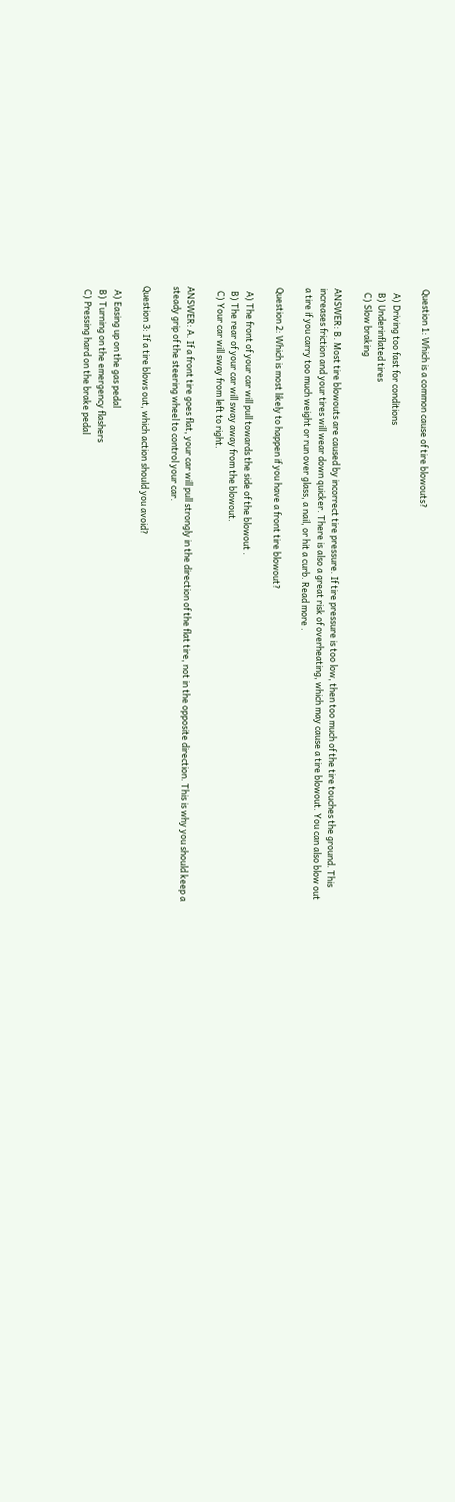Question 1: Which is a common cause of tire blowouts?

  A) Driving too fast for conditions
  B) Underinflated tires
  C) Slow braking

ANSWER: B. Most tire blowouts are caused by incorrect tire pressure. If tire pressure is too low, then too much of the tire touches the ground. This increases friction and your tires will wear down quicker. There is also a great risk of overheating, which may cause a tire blowout. You can also blow out a tire if you carry too much weight or run over glass, a nail, or hit a curb. Read more .

Question 2: Which is most likely to happen if you have a front tire blowout?

  A) The front of your car will pull towards the side of the blowout .
  B) The rear of your car will sway away from the blowout.
  C) Your car will sway from left to right.

ANSWER: A. If a front tire goes flat, your car will pull strongly in the direction of the flat tire, not in the opposite direction. This is why you should keep a steady grip of the steering wheel to control your car.

Question 3: If a tire blows out, which action should you avoid?

  A) Easing up on the gas pedal
  B) Turning on the emergency flashers
  C) Pressing hard on the brake pedal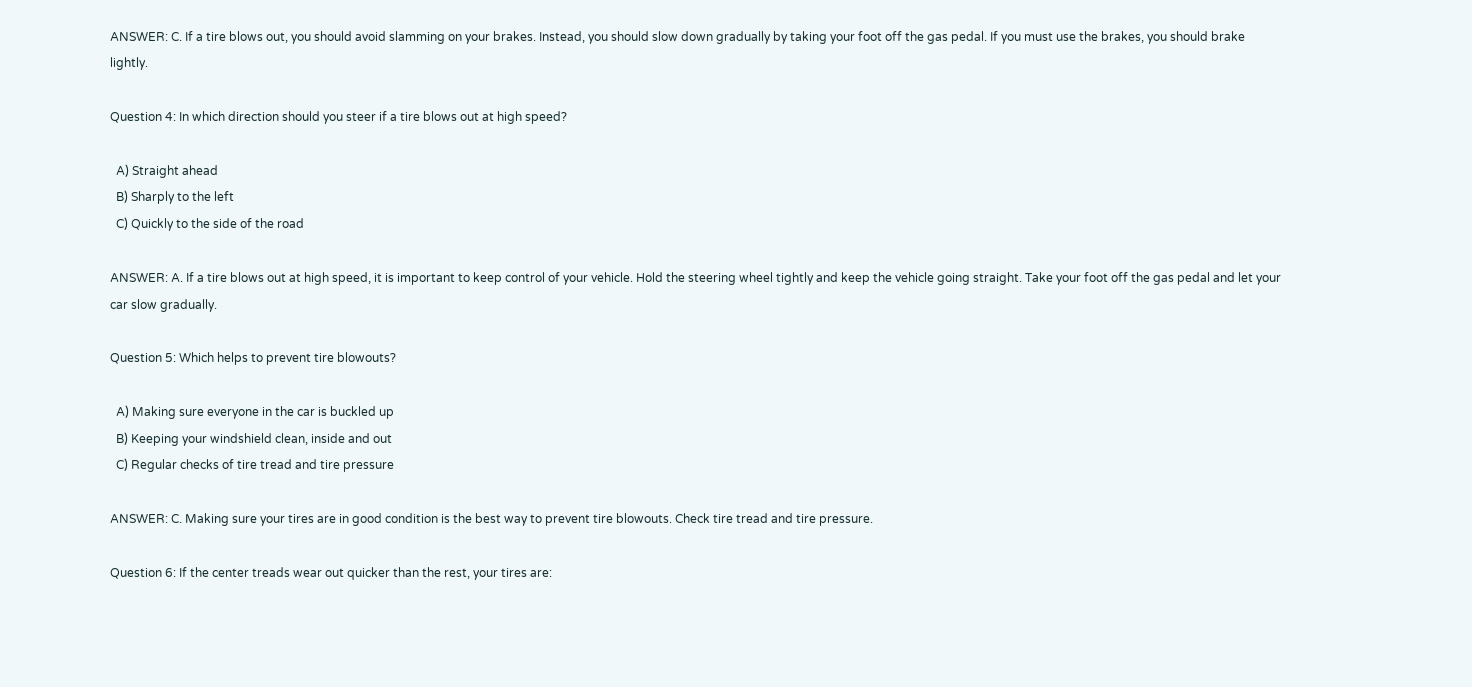ANSWER: C. If a tire blows out, you should avoid slamming on your brakes. Instead, you should slow down gradually by taking your foot off the gas pedal. If you must use the brakes, you should brake lightly.

Question 4: In which direction should you steer if a tire blows out at high speed?

  A) Straight ahead
  B) Sharply to the left
  C) Quickly to the side of the road

ANSWER: A. If a tire blows out at high speed, it is important to keep control of your vehicle. Hold the steering wheel tightly and keep the vehicle going straight. Take your foot off the gas pedal and let your car slow gradually.

Question 5: Which helps to prevent tire blowouts?

  A) Making sure everyone in the car is buckled up
  B) Keeping your windshield clean, inside and out
  C) Regular checks of tire tread and tire pressure

ANSWER: C. Making sure your tires are in good condition is the best way to prevent tire blowouts. Check tire tread and tire pressure.

Question 6: If the center treads wear out quicker than the rest, your tires are: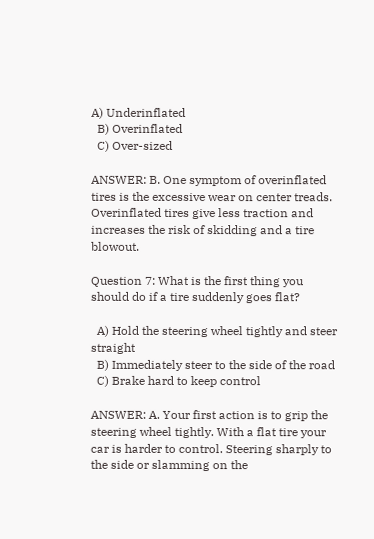A) Underinflated
  B) Overinflated
  C) Over-sized

ANSWER: B. One symptom of overinflated tires is the excessive wear on center treads. Overinflated tires give less traction and increases the risk of skidding and a tire blowout.

Question 7: What is the first thing you should do if a tire suddenly goes flat?

  A) Hold the steering wheel tightly and steer straight
  B) Immediately steer to the side of the road
  C) Brake hard to keep control

ANSWER: A. Your first action is to grip the steering wheel tightly. With a flat tire your car is harder to control. Steering sharply to the side or slamming on the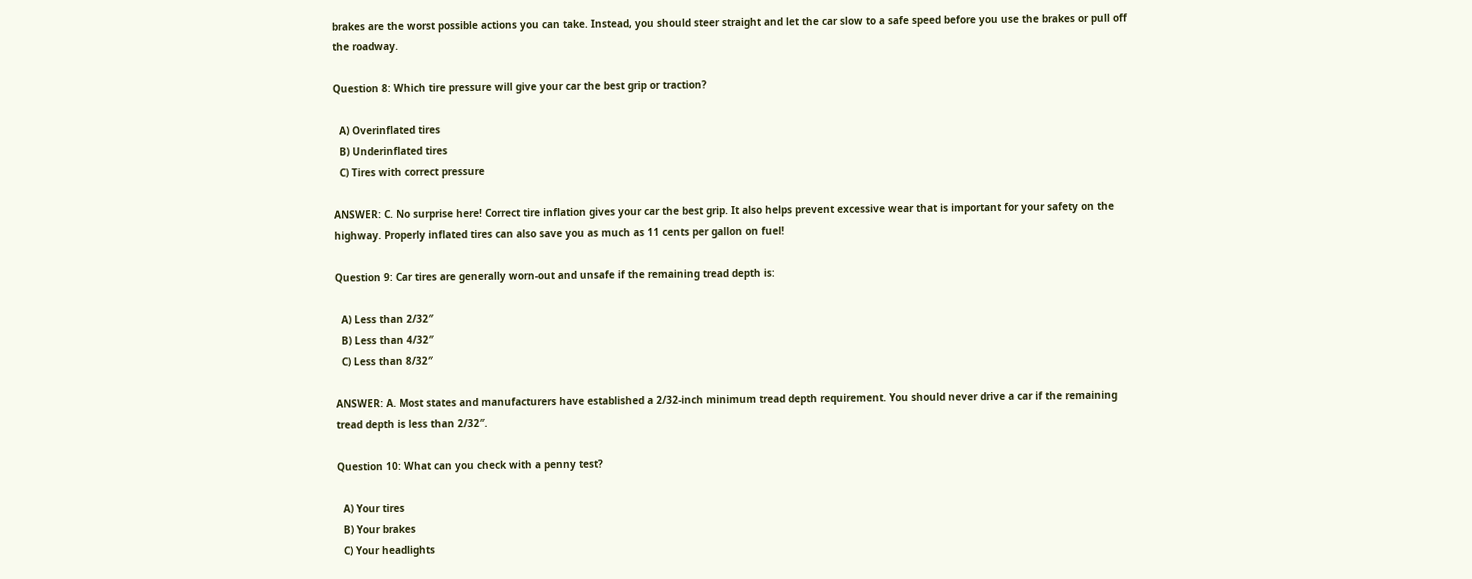brakes are the worst possible actions you can take. Instead, you should steer straight and let the car slow to a safe speed before you use the brakes or pull off the roadway.

Question 8: Which tire pressure will give your car the best grip or traction?

  A) Overinflated tires
  B) Underinflated tires
  C) Tires with correct pressure

ANSWER: C. No surprise here! Correct tire inflation gives your car the best grip. It also helps prevent excessive wear that is important for your safety on the highway. Properly inflated tires can also save you as much as 11 cents per gallon on fuel!

Question 9: Car tires are generally worn-out and unsafe if the remaining tread depth is:

  A) Less than 2/32″
  B) Less than 4/32″
  C) Less than 8/32″

ANSWER: A. Most states and manufacturers have established a 2/32-inch minimum tread depth requirement. You should never drive a car if the remaining tread depth is less than 2/32″.

Question 10: What can you check with a penny test?

  A) Your tires
  B) Your brakes
  C) Your headlights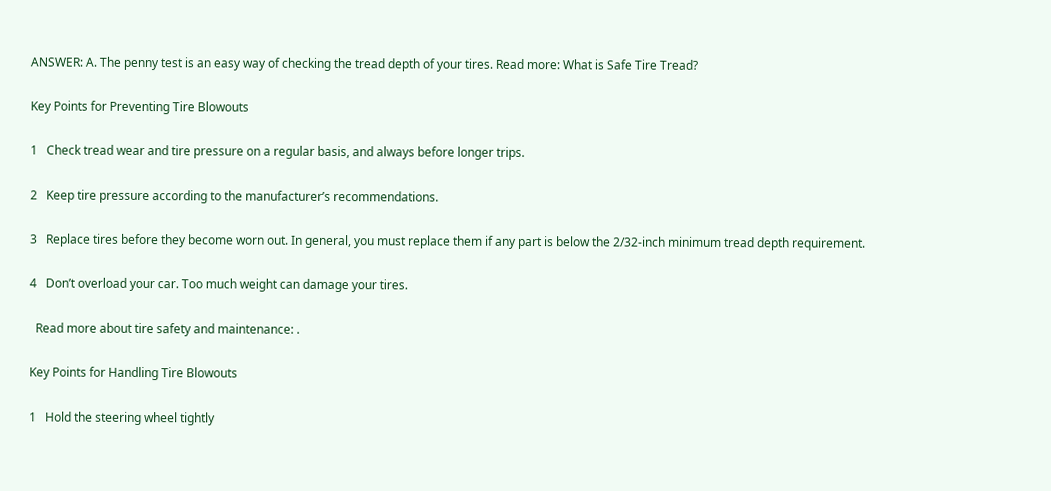ANSWER: A. The penny test is an easy way of checking the tread depth of your tires. Read more: What is Safe Tire Tread?

Key Points for Preventing Tire Blowouts

1   Check tread wear and tire pressure on a regular basis, and always before longer trips.

2   Keep tire pressure according to the manufacturer’s recommendations.

3   Replace tires before they become worn out. In general, you must replace them if any part is below the 2/32-inch minimum tread depth requirement.

4   Don’t overload your car. Too much weight can damage your tires.

  Read more about tire safety and maintenance: .

Key Points for Handling Tire Blowouts

1   Hold the steering wheel tightly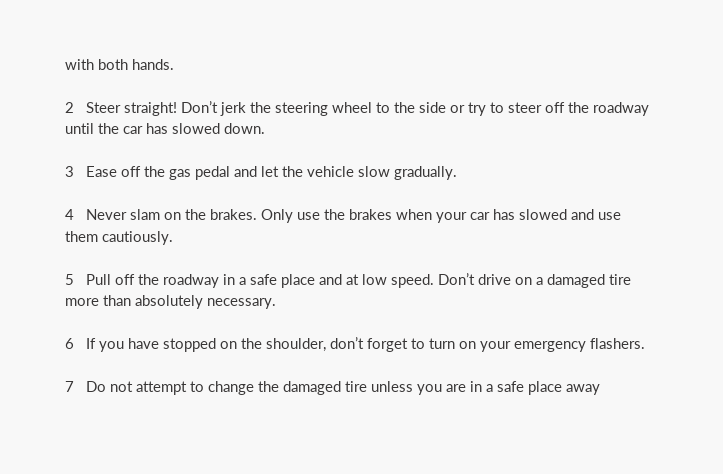with both hands.

2   Steer straight! Don’t jerk the steering wheel to the side or try to steer off the roadway until the car has slowed down.

3   Ease off the gas pedal and let the vehicle slow gradually.

4   Never slam on the brakes. Only use the brakes when your car has slowed and use them cautiously.

5   Pull off the roadway in a safe place and at low speed. Don’t drive on a damaged tire more than absolutely necessary.

6   If you have stopped on the shoulder, don’t forget to turn on your emergency flashers.

7   Do not attempt to change the damaged tire unless you are in a safe place away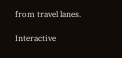from travel lanes.

Interactive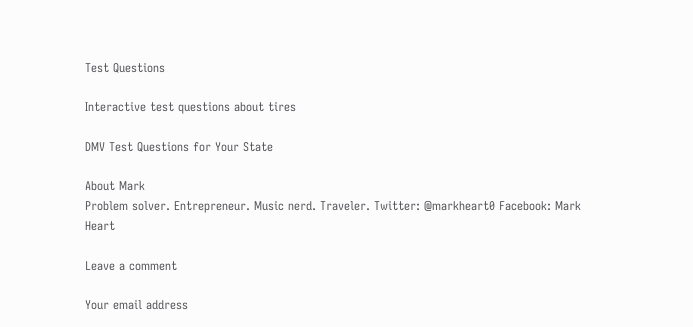Test Questions

Interactive test questions about tires

DMV Test Questions for Your State

About Mark
Problem solver. Entrepreneur. Music nerd. Traveler. Twitter: @markheart0 Facebook: Mark Heart

Leave a comment

Your email address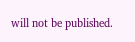will not be published.